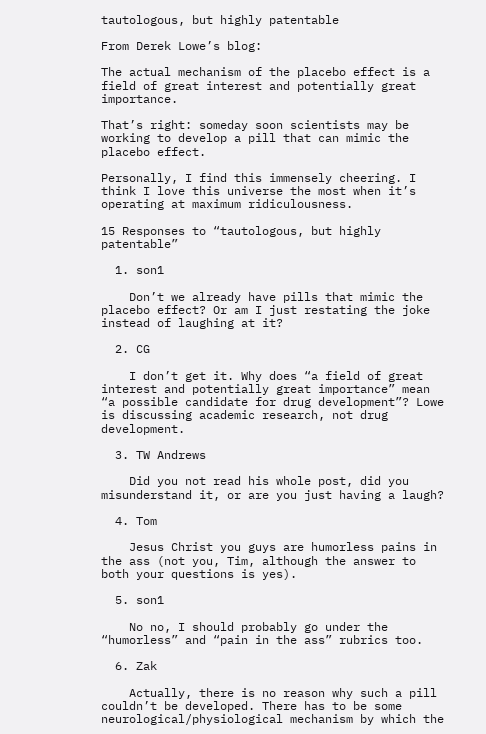tautologous, but highly patentable

From Derek Lowe’s blog:

The actual mechanism of the placebo effect is a field of great interest and potentially great importance.

That’s right: someday soon scientists may be working to develop a pill that can mimic the placebo effect.

Personally, I find this immensely cheering. I think I love this universe the most when it’s operating at maximum ridiculousness.

15 Responses to “tautologous, but highly patentable”

  1. son1

    Don’t we already have pills that mimic the placebo effect? Or am I just restating the joke instead of laughing at it?

  2. CG

    I don’t get it. Why does “a field of great interest and potentially great importance” mean “a possible candidate for drug development”? Lowe is discussing academic research, not drug development.

  3. TW Andrews

    Did you not read his whole post, did you misunderstand it, or are you just having a laugh?

  4. Tom

    Jesus Christ you guys are humorless pains in the ass (not you, Tim, although the answer to both your questions is yes).

  5. son1

    No no, I should probably go under the “humorless” and “pain in the ass” rubrics too.

  6. Zak

    Actually, there is no reason why such a pill couldn’t be developed. There has to be some neurological/physiological mechanism by which the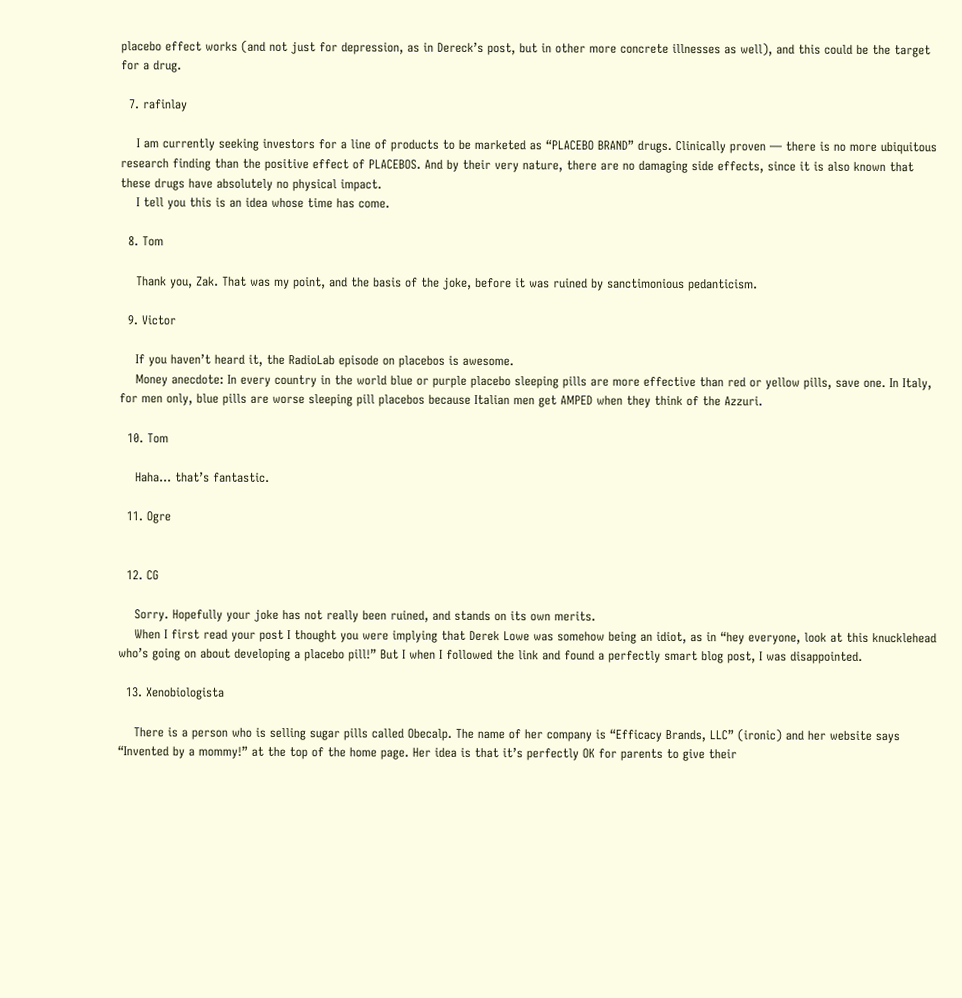placebo effect works (and not just for depression, as in Dereck’s post, but in other more concrete illnesses as well), and this could be the target for a drug.

  7. rafinlay

    I am currently seeking investors for a line of products to be marketed as “PLACEBO BRAND” drugs. Clinically proven — there is no more ubiquitous research finding than the positive effect of PLACEBOS. And by their very nature, there are no damaging side effects, since it is also known that these drugs have absolutely no physical impact.
    I tell you this is an idea whose time has come.

  8. Tom

    Thank you, Zak. That was my point, and the basis of the joke, before it was ruined by sanctimonious pedanticism.

  9. Victor

    If you haven’t heard it, the RadioLab episode on placebos is awesome.
    Money anecdote: In every country in the world blue or purple placebo sleeping pills are more effective than red or yellow pills, save one. In Italy, for men only, blue pills are worse sleeping pill placebos because Italian men get AMPED when they think of the Azzuri.

  10. Tom

    Haha… that’s fantastic.

  11. Ogre


  12. CG

    Sorry. Hopefully your joke has not really been ruined, and stands on its own merits.
    When I first read your post I thought you were implying that Derek Lowe was somehow being an idiot, as in “hey everyone, look at this knucklehead who’s going on about developing a placebo pill!” But I when I followed the link and found a perfectly smart blog post, I was disappointed.

  13. Xenobiologista

    There is a person who is selling sugar pills called Obecalp. The name of her company is “Efficacy Brands, LLC” (ironic) and her website says “Invented by a mommy!” at the top of the home page. Her idea is that it’s perfectly OK for parents to give their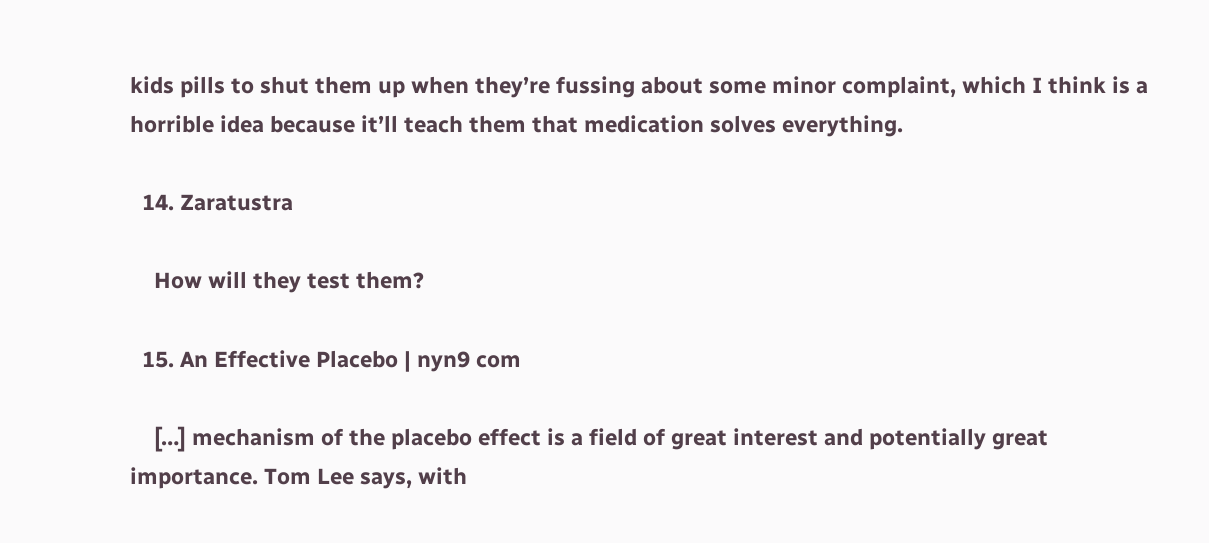kids pills to shut them up when they’re fussing about some minor complaint, which I think is a horrible idea because it’ll teach them that medication solves everything.

  14. Zaratustra

    How will they test them?

  15. An Effective Placebo | nyn9 com

    […] mechanism of the placebo effect is a field of great interest and potentially great importance. Tom Lee says, with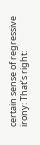certain sense of regressive irony: That’s right: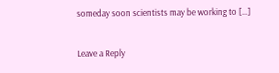someday soon scientists may be working to […]

Leave a Reply